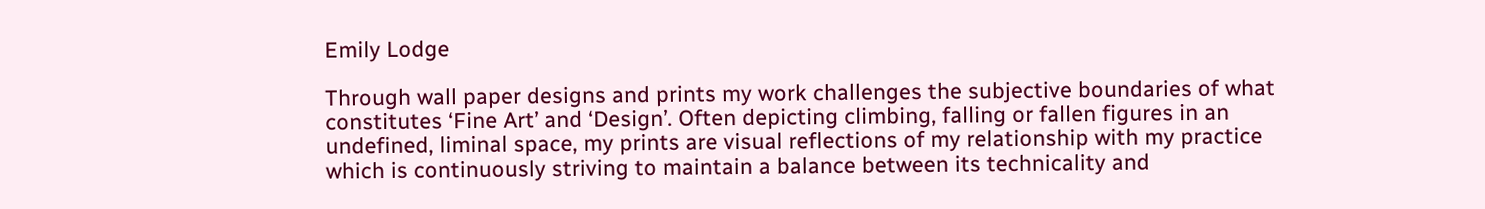Emily Lodge

Through wall paper designs and prints my work challenges the subjective boundaries of what constitutes ‘Fine Art’ and ‘Design’. Often depicting climbing, falling or fallen figures in an undefined, liminal space, my prints are visual reflections of my relationship with my practice which is continuously striving to maintain a balance between its technicality and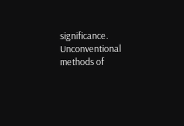significance. Unconventional methods of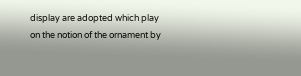display are adopted which play on the notion of the ornament by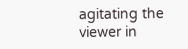agitating the viewer in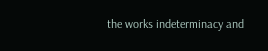the works indeterminacy and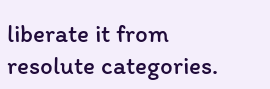liberate it from resolute categories.